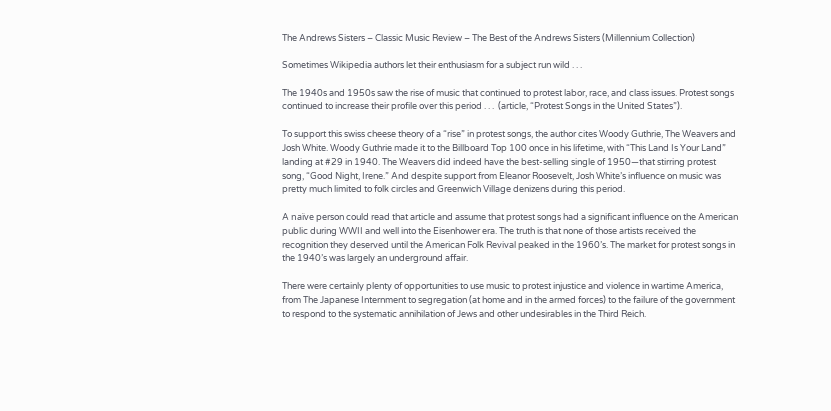The Andrews Sisters – Classic Music Review – The Best of the Andrews Sisters (Millennium Collection)

Sometimes Wikipedia authors let their enthusiasm for a subject run wild . . .

The 1940s and 1950s saw the rise of music that continued to protest labor, race, and class issues. Protest songs continued to increase their profile over this period . . .  (article, “Protest Songs in the United States”).

To support this swiss cheese theory of a “rise” in protest songs, the author cites Woody Guthrie, The Weavers and Josh White. Woody Guthrie made it to the Billboard Top 100 once in his lifetime, with “This Land Is Your Land” landing at #29 in 1940. The Weavers did indeed have the best-selling single of 1950—that stirring protest song, “Good Night, Irene.” And despite support from Eleanor Roosevelt, Josh White’s influence on music was pretty much limited to folk circles and Greenwich Village denizens during this period.

A naïve person could read that article and assume that protest songs had a significant influence on the American public during WWII and well into the Eisenhower era. The truth is that none of those artists received the recognition they deserved until the American Folk Revival peaked in the 1960’s. The market for protest songs in the 1940’s was largely an underground affair.

There were certainly plenty of opportunities to use music to protest injustice and violence in wartime America, from The Japanese Internment to segregation (at home and in the armed forces) to the failure of the government to respond to the systematic annihilation of Jews and other undesirables in the Third Reich.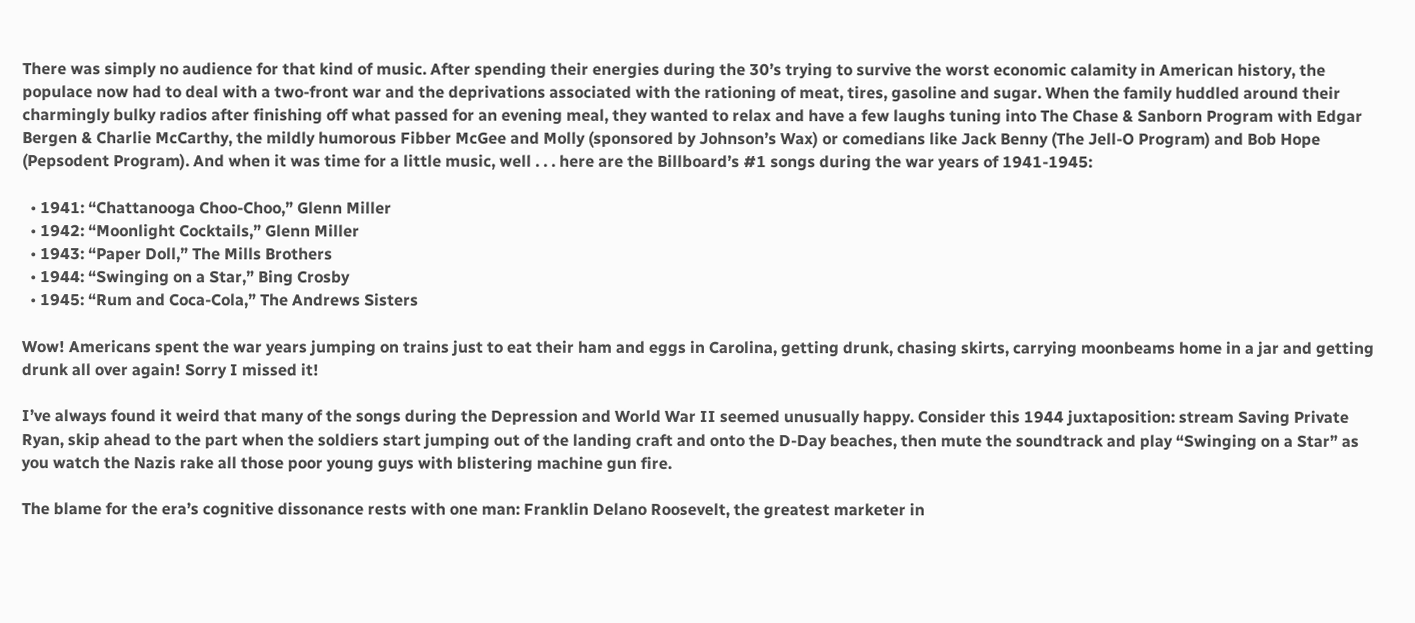There was simply no audience for that kind of music. After spending their energies during the 30’s trying to survive the worst economic calamity in American history, the populace now had to deal with a two-front war and the deprivations associated with the rationing of meat, tires, gasoline and sugar. When the family huddled around their charmingly bulky radios after finishing off what passed for an evening meal, they wanted to relax and have a few laughs tuning into The Chase & Sanborn Program with Edgar Bergen & Charlie McCarthy, the mildly humorous Fibber McGee and Molly (sponsored by Johnson’s Wax) or comedians like Jack Benny (The Jell-O Program) and Bob Hope (Pepsodent Program). And when it was time for a little music, well . . . here are the Billboard’s #1 songs during the war years of 1941-1945:

  • 1941: “Chattanooga Choo-Choo,” Glenn Miller
  • 1942: “Moonlight Cocktails,” Glenn Miller
  • 1943: “Paper Doll,” The Mills Brothers
  • 1944: “Swinging on a Star,” Bing Crosby
  • 1945: “Rum and Coca-Cola,” The Andrews Sisters

Wow! Americans spent the war years jumping on trains just to eat their ham and eggs in Carolina, getting drunk, chasing skirts, carrying moonbeams home in a jar and getting drunk all over again! Sorry I missed it!

I’ve always found it weird that many of the songs during the Depression and World War II seemed unusually happy. Consider this 1944 juxtaposition: stream Saving Private Ryan, skip ahead to the part when the soldiers start jumping out of the landing craft and onto the D-Day beaches, then mute the soundtrack and play “Swinging on a Star” as you watch the Nazis rake all those poor young guys with blistering machine gun fire.

The blame for the era’s cognitive dissonance rests with one man: Franklin Delano Roosevelt, the greatest marketer in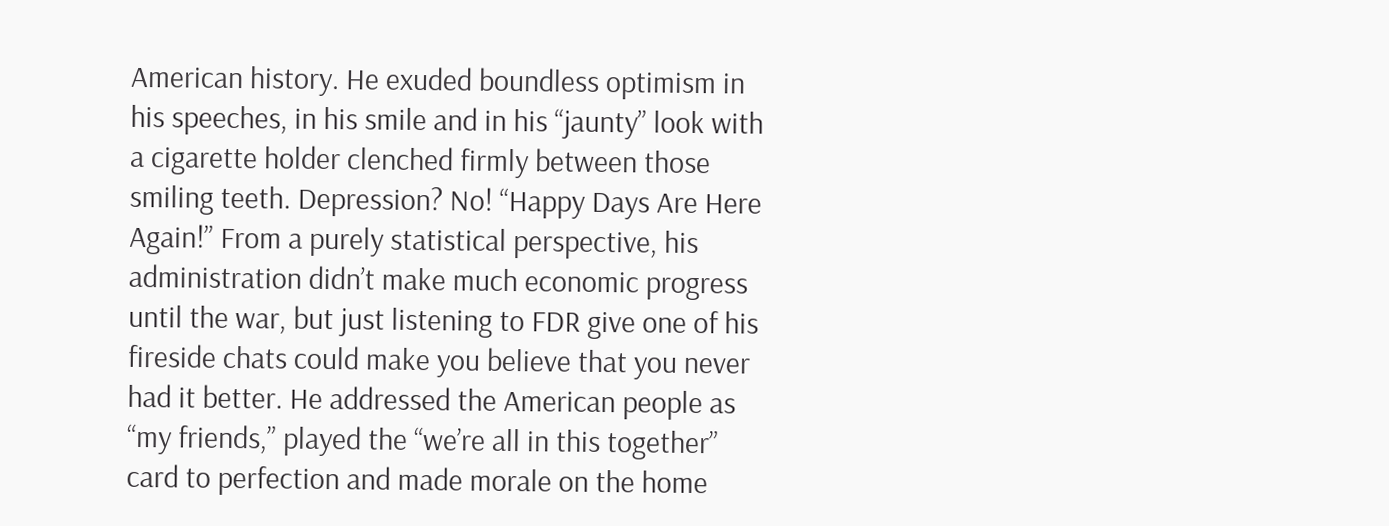American history. He exuded boundless optimism in his speeches, in his smile and in his “jaunty” look with a cigarette holder clenched firmly between those smiling teeth. Depression? No! “Happy Days Are Here Again!” From a purely statistical perspective, his administration didn’t make much economic progress until the war, but just listening to FDR give one of his fireside chats could make you believe that you never had it better. He addressed the American people as “my friends,” played the “we’re all in this together” card to perfection and made morale on the home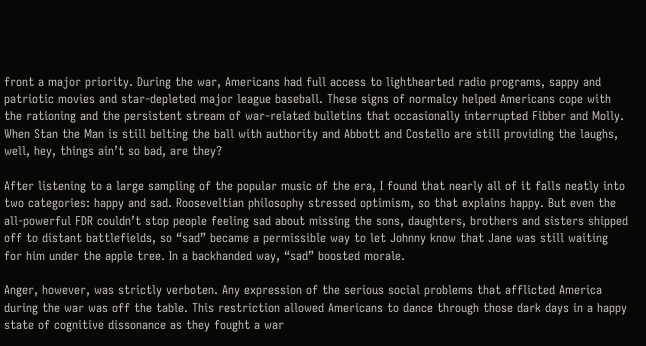front a major priority. During the war, Americans had full access to lighthearted radio programs, sappy and patriotic movies and star-depleted major league baseball. These signs of normalcy helped Americans cope with the rationing and the persistent stream of war-related bulletins that occasionally interrupted Fibber and Molly. When Stan the Man is still belting the ball with authority and Abbott and Costello are still providing the laughs, well, hey, things ain’t so bad, are they?

After listening to a large sampling of the popular music of the era, I found that nearly all of it falls neatly into two categories: happy and sad. Rooseveltian philosophy stressed optimism, so that explains happy. But even the all-powerful FDR couldn’t stop people feeling sad about missing the sons, daughters, brothers and sisters shipped off to distant battlefields, so “sad” became a permissible way to let Johnny know that Jane was still waiting for him under the apple tree. In a backhanded way, “sad” boosted morale.

Anger, however, was strictly verboten. Any expression of the serious social problems that afflicted America during the war was off the table. This restriction allowed Americans to dance through those dark days in a happy state of cognitive dissonance as they fought a war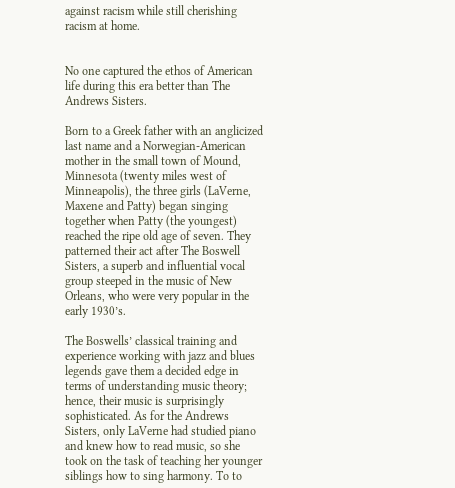against racism while still cherishing racism at home.


No one captured the ethos of American life during this era better than The Andrews Sisters.

Born to a Greek father with an anglicized last name and a Norwegian-American mother in the small town of Mound, Minnesota (twenty miles west of Minneapolis), the three girls (LaVerne, Maxene and Patty) began singing together when Patty (the youngest) reached the ripe old age of seven. They patterned their act after The Boswell Sisters, a superb and influential vocal group steeped in the music of New Orleans, who were very popular in the early 1930’s.

The Boswells’ classical training and experience working with jazz and blues legends gave them a decided edge in terms of understanding music theory; hence, their music is surprisingly sophisticated. As for the Andrews Sisters, only LaVerne had studied piano and knew how to read music, so she took on the task of teaching her younger siblings how to sing harmony. To to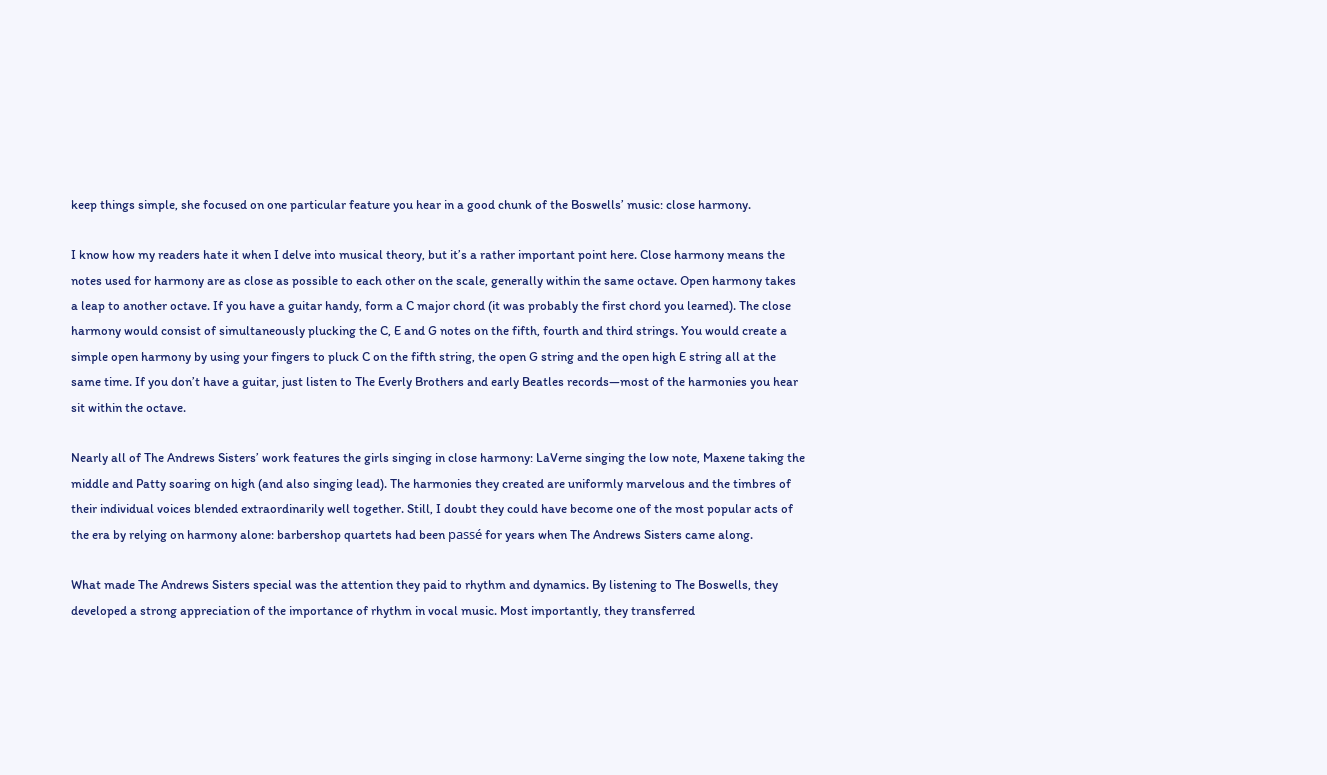keep things simple, she focused on one particular feature you hear in a good chunk of the Boswells’ music: close harmony.

I know how my readers hate it when I delve into musical theory, but it’s a rather important point here. Close harmony means the notes used for harmony are as close as possible to each other on the scale, generally within the same octave. Open harmony takes a leap to another octave. If you have a guitar handy, form a C major chord (it was probably the first chord you learned). The close harmony would consist of simultaneously plucking the C, E and G notes on the fifth, fourth and third strings. You would create a simple open harmony by using your fingers to pluck C on the fifth string, the open G string and the open high E string all at the same time. If you don’t have a guitar, just listen to The Everly Brothers and early Beatles records—most of the harmonies you hear sit within the octave.

Nearly all of The Andrews Sisters’ work features the girls singing in close harmony: LaVerne singing the low note, Maxene taking the middle and Patty soaring on high (and also singing lead). The harmonies they created are uniformly marvelous and the timbres of their individual voices blended extraordinarily well together. Still, I doubt they could have become one of the most popular acts of the era by relying on harmony alone: barbershop quartets had been passé for years when The Andrews Sisters came along.

What made The Andrews Sisters special was the attention they paid to rhythm and dynamics. By listening to The Boswells, they developed a strong appreciation of the importance of rhythm in vocal music. Most importantly, they transferred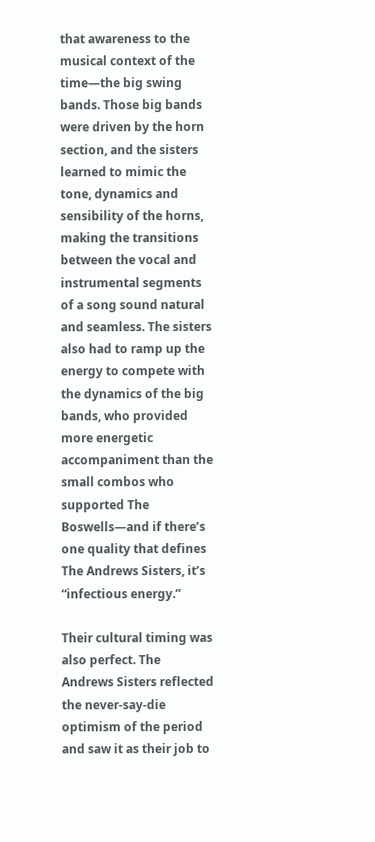that awareness to the musical context of the time—the big swing bands. Those big bands were driven by the horn section, and the sisters learned to mimic the tone, dynamics and sensibility of the horns, making the transitions between the vocal and instrumental segments of a song sound natural and seamless. The sisters also had to ramp up the energy to compete with the dynamics of the big bands, who provided more energetic accompaniment than the small combos who supported The Boswells—and if there’s one quality that defines The Andrews Sisters, it’s “infectious energy.”

Their cultural timing was also perfect. The Andrews Sisters reflected the never-say-die optimism of the period and saw it as their job to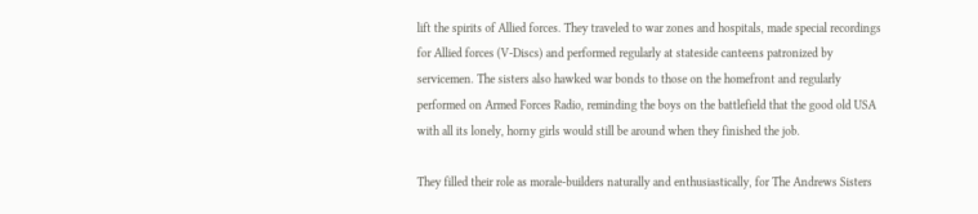lift the spirits of Allied forces. They traveled to war zones and hospitals, made special recordings for Allied forces (V-Discs) and performed regularly at stateside canteens patronized by servicemen. The sisters also hawked war bonds to those on the homefront and regularly performed on Armed Forces Radio, reminding the boys on the battlefield that the good old USA with all its lonely, horny girls would still be around when they finished the job.

They filled their role as morale-builders naturally and enthusiastically, for The Andrews Sisters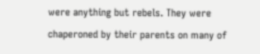were anything but rebels. They were chaperoned by their parents on many of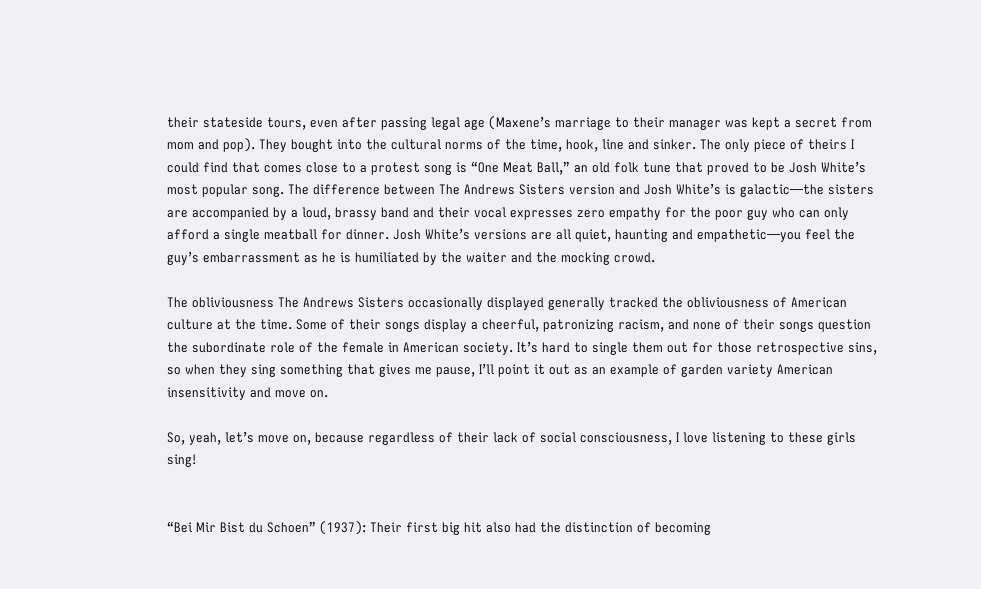their stateside tours, even after passing legal age (Maxene’s marriage to their manager was kept a secret from mom and pop). They bought into the cultural norms of the time, hook, line and sinker. The only piece of theirs I could find that comes close to a protest song is “One Meat Ball,” an old folk tune that proved to be Josh White’s most popular song. The difference between The Andrews Sisters version and Josh White’s is galactic—the sisters are accompanied by a loud, brassy band and their vocal expresses zero empathy for the poor guy who can only afford a single meatball for dinner. Josh White’s versions are all quiet, haunting and empathetic—you feel the guy’s embarrassment as he is humiliated by the waiter and the mocking crowd.

The obliviousness The Andrews Sisters occasionally displayed generally tracked the obliviousness of American culture at the time. Some of their songs display a cheerful, patronizing racism, and none of their songs question the subordinate role of the female in American society. It’s hard to single them out for those retrospective sins, so when they sing something that gives me pause, I’ll point it out as an example of garden variety American insensitivity and move on.

So, yeah, let’s move on, because regardless of their lack of social consciousness, I love listening to these girls sing!


“Bei Mir Bist du Schoen” (1937): Their first big hit also had the distinction of becoming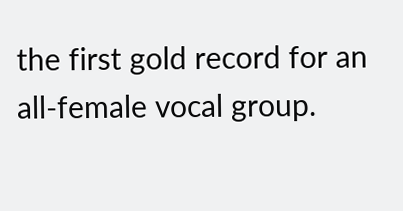the first gold record for an all-female vocal group.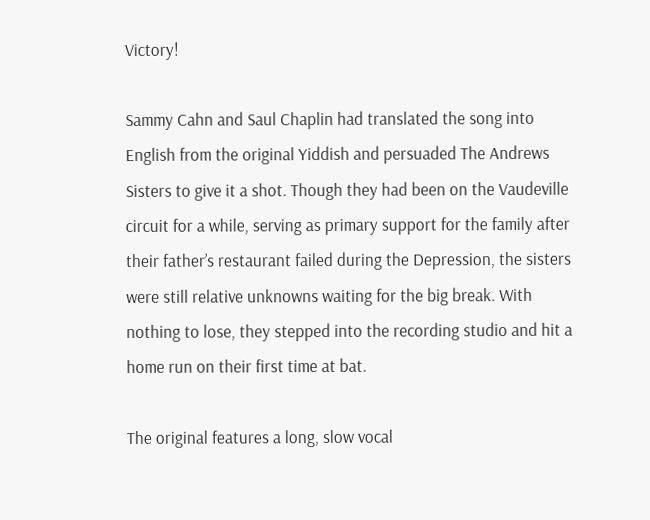Victory!

Sammy Cahn and Saul Chaplin had translated the song into English from the original Yiddish and persuaded The Andrews Sisters to give it a shot. Though they had been on the Vaudeville circuit for a while, serving as primary support for the family after their father’s restaurant failed during the Depression, the sisters were still relative unknowns waiting for the big break. With nothing to lose, they stepped into the recording studio and hit a home run on their first time at bat.

The original features a long, slow vocal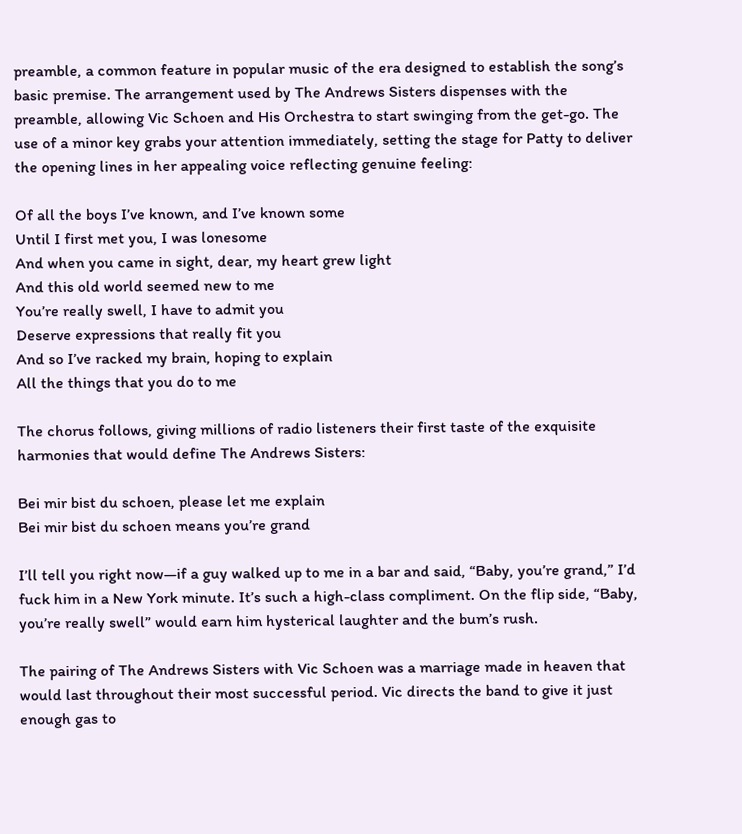preamble, a common feature in popular music of the era designed to establish the song’s basic premise. The arrangement used by The Andrews Sisters dispenses with the preamble, allowing Vic Schoen and His Orchestra to start swinging from the get-go. The use of a minor key grabs your attention immediately, setting the stage for Patty to deliver the opening lines in her appealing voice reflecting genuine feeling:

Of all the boys I’ve known, and I’ve known some
Until I first met you, I was lonesome
And when you came in sight, dear, my heart grew light
And this old world seemed new to me
You’re really swell, I have to admit you
Deserve expressions that really fit you
And so I’ve racked my brain, hoping to explain
All the things that you do to me

The chorus follows, giving millions of radio listeners their first taste of the exquisite harmonies that would define The Andrews Sisters:

Bei mir bist du schoen, please let me explain
Bei mir bist du schoen means you’re grand

I’ll tell you right now—if a guy walked up to me in a bar and said, “Baby, you’re grand,” I’d fuck him in a New York minute. It’s such a high-class compliment. On the flip side, “Baby, you’re really swell” would earn him hysterical laughter and the bum’s rush.

The pairing of The Andrews Sisters with Vic Schoen was a marriage made in heaven that would last throughout their most successful period. Vic directs the band to give it just enough gas to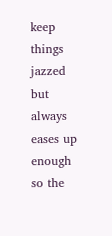keep things jazzed but always eases up enough so the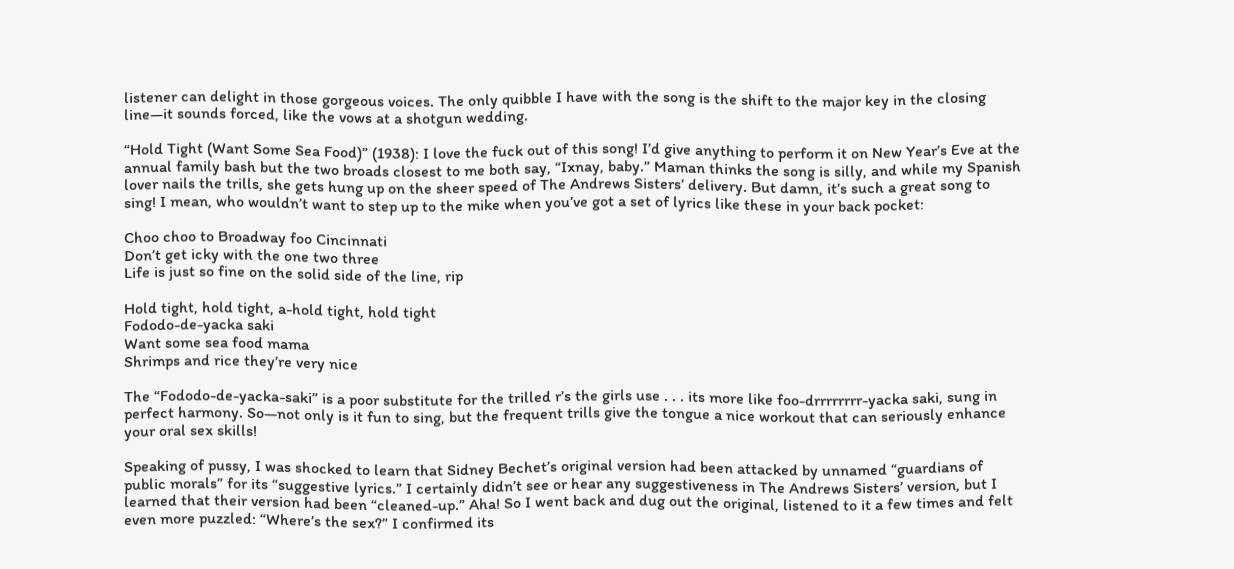listener can delight in those gorgeous voices. The only quibble I have with the song is the shift to the major key in the closing line—it sounds forced, like the vows at a shotgun wedding.

“Hold Tight (Want Some Sea Food)” (1938): I love the fuck out of this song! I’d give anything to perform it on New Year’s Eve at the annual family bash but the two broads closest to me both say, “Ixnay, baby.” Maman thinks the song is silly, and while my Spanish lover nails the trills, she gets hung up on the sheer speed of The Andrews Sisters’ delivery. But damn, it’s such a great song to sing! I mean, who wouldn’t want to step up to the mike when you’ve got a set of lyrics like these in your back pocket:

Choo choo to Broadway foo Cincinnati
Don’t get icky with the one two three
Life is just so fine on the solid side of the line, rip

Hold tight, hold tight, a-hold tight, hold tight
Fododo-de-yacka saki
Want some sea food mama
Shrimps and rice they’re very nice

The “Fododo-de-yacka-saki” is a poor substitute for the trilled r’s the girls use . . . its more like foo-drrrrrrrr-yacka saki, sung in perfect harmony. So—not only is it fun to sing, but the frequent trills give the tongue a nice workout that can seriously enhance your oral sex skills!

Speaking of pussy, I was shocked to learn that Sidney Bechet’s original version had been attacked by unnamed “guardians of public morals” for its “suggestive lyrics.” I certainly didn’t see or hear any suggestiveness in The Andrews Sisters’ version, but I learned that their version had been “cleaned-up.” Aha! So I went back and dug out the original, listened to it a few times and felt even more puzzled: “Where’s the sex?” I confirmed its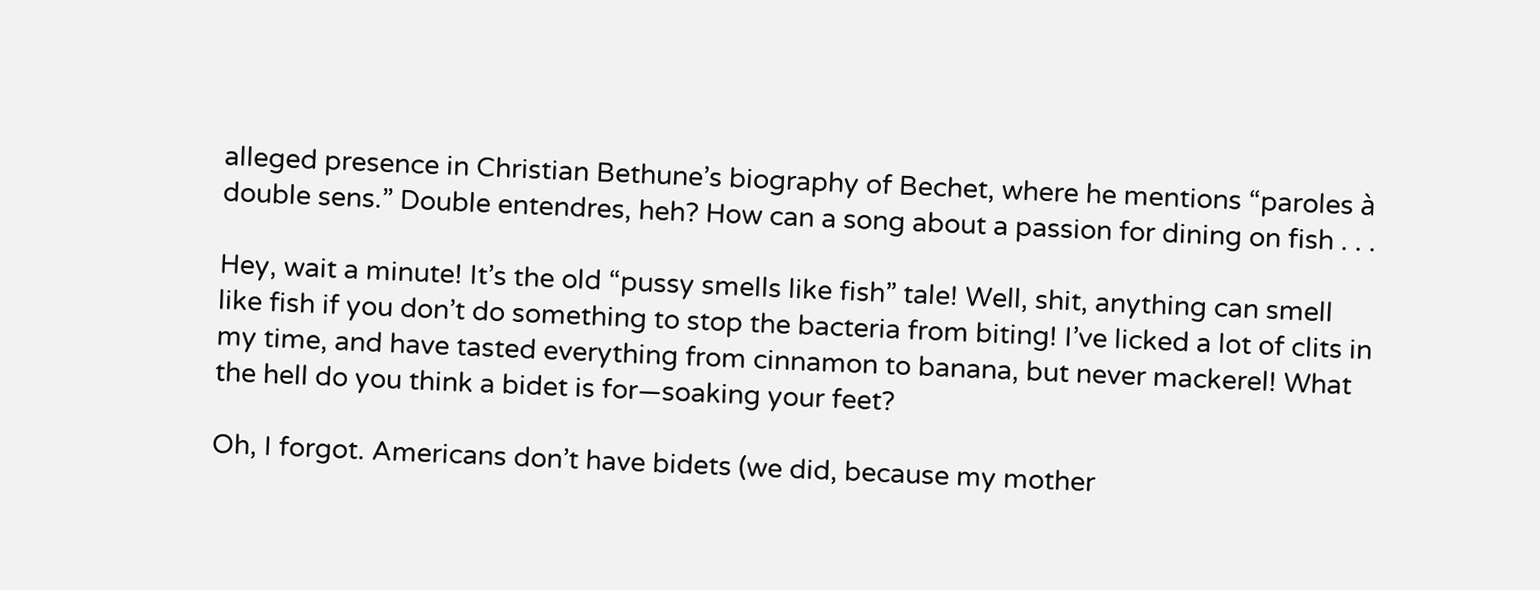alleged presence in Christian Bethune’s biography of Bechet, where he mentions “paroles à double sens.” Double entendres, heh? How can a song about a passion for dining on fish . . .

Hey, wait a minute! It’s the old “pussy smells like fish” tale! Well, shit, anything can smell like fish if you don’t do something to stop the bacteria from biting! I’ve licked a lot of clits in my time, and have tasted everything from cinnamon to banana, but never mackerel! What the hell do you think a bidet is for—soaking your feet?

Oh, I forgot. Americans don’t have bidets (we did, because my mother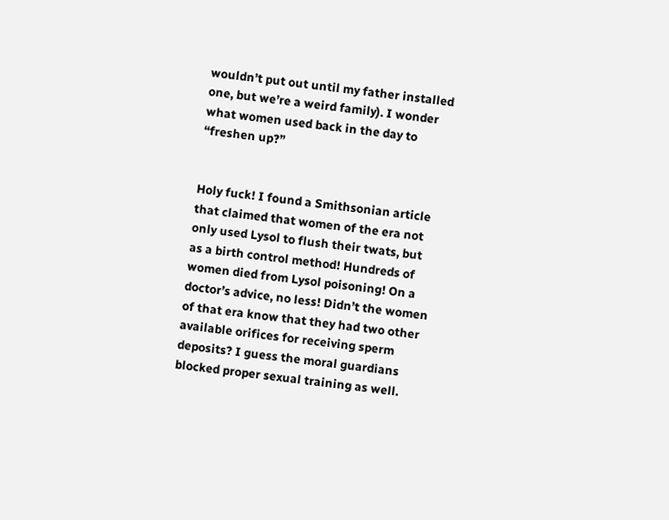wouldn’t put out until my father installed one, but we’re a weird family). I wonder what women used back in the day to “freshen up?”


Holy fuck! I found a Smithsonian article that claimed that women of the era not only used Lysol to flush their twats, but as a birth control method! Hundreds of women died from Lysol poisoning! On a doctor’s advice, no less! Didn’t the women of that era know that they had two other available orifices for receiving sperm deposits? I guess the moral guardians blocked proper sexual training as well.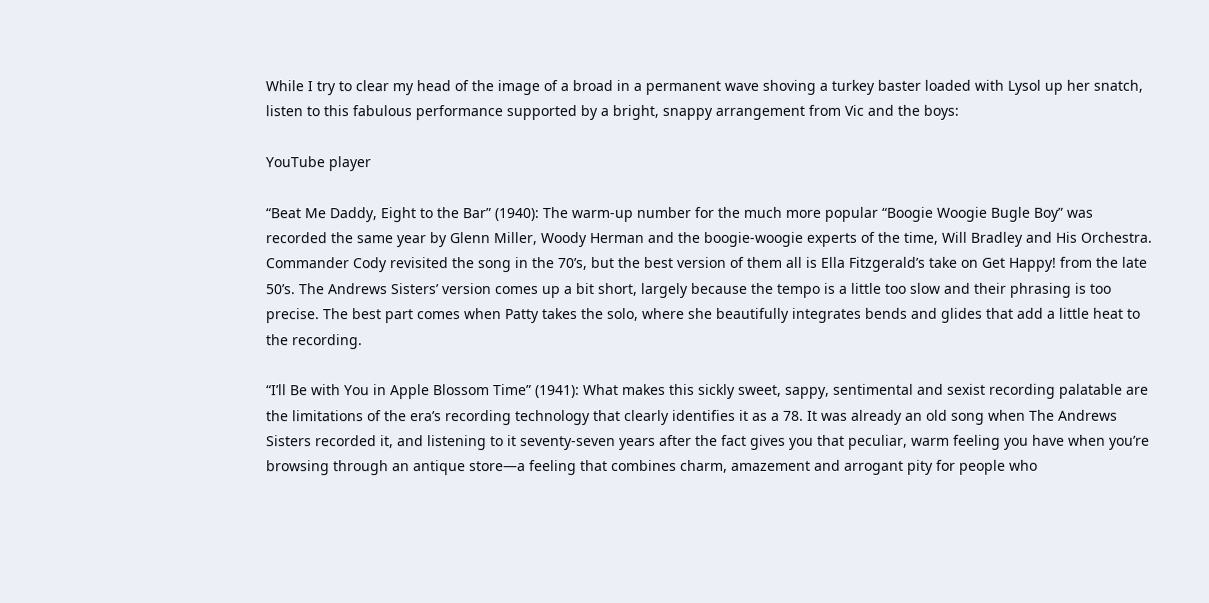While I try to clear my head of the image of a broad in a permanent wave shoving a turkey baster loaded with Lysol up her snatch, listen to this fabulous performance supported by a bright, snappy arrangement from Vic and the boys:

YouTube player

“Beat Me Daddy, Eight to the Bar” (1940): The warm-up number for the much more popular “Boogie Woogie Bugle Boy” was recorded the same year by Glenn Miller, Woody Herman and the boogie-woogie experts of the time, Will Bradley and His Orchestra. Commander Cody revisited the song in the 70’s, but the best version of them all is Ella Fitzgerald’s take on Get Happy! from the late 50’s. The Andrews Sisters’ version comes up a bit short, largely because the tempo is a little too slow and their phrasing is too precise. The best part comes when Patty takes the solo, where she beautifully integrates bends and glides that add a little heat to the recording.

“I’ll Be with You in Apple Blossom Time” (1941): What makes this sickly sweet, sappy, sentimental and sexist recording palatable are the limitations of the era’s recording technology that clearly identifies it as a 78. It was already an old song when The Andrews Sisters recorded it, and listening to it seventy-seven years after the fact gives you that peculiar, warm feeling you have when you’re browsing through an antique store—a feeling that combines charm, amazement and arrogant pity for people who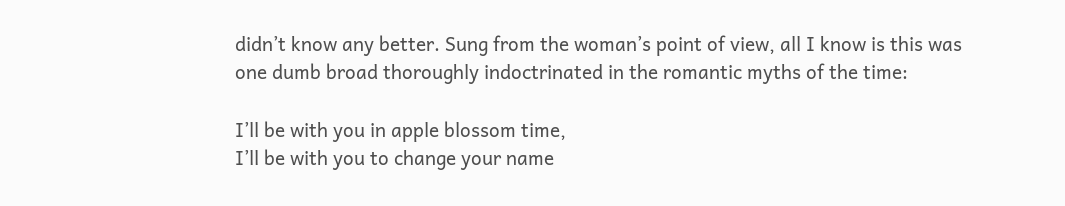didn’t know any better. Sung from the woman’s point of view, all I know is this was one dumb broad thoroughly indoctrinated in the romantic myths of the time:

I’ll be with you in apple blossom time,
I’ll be with you to change your name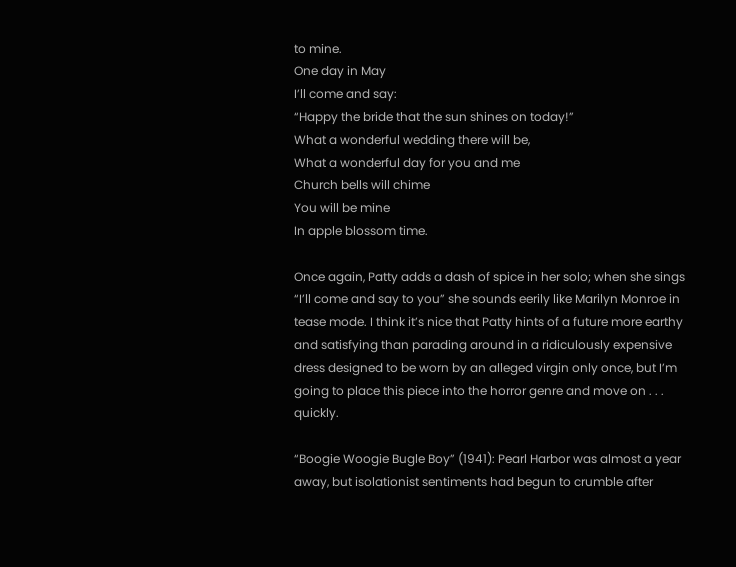to mine.
One day in May
I’ll come and say:
“Happy the bride that the sun shines on today!”
What a wonderful wedding there will be,
What a wonderful day for you and me
Church bells will chime
You will be mine
In apple blossom time.

Once again, Patty adds a dash of spice in her solo; when she sings “I’ll come and say to you” she sounds eerily like Marilyn Monroe in tease mode. I think it’s nice that Patty hints of a future more earthy and satisfying than parading around in a ridiculously expensive dress designed to be worn by an alleged virgin only once, but I’m going to place this piece into the horror genre and move on . . . quickly.

“Boogie Woogie Bugle Boy” (1941): Pearl Harbor was almost a year away, but isolationist sentiments had begun to crumble after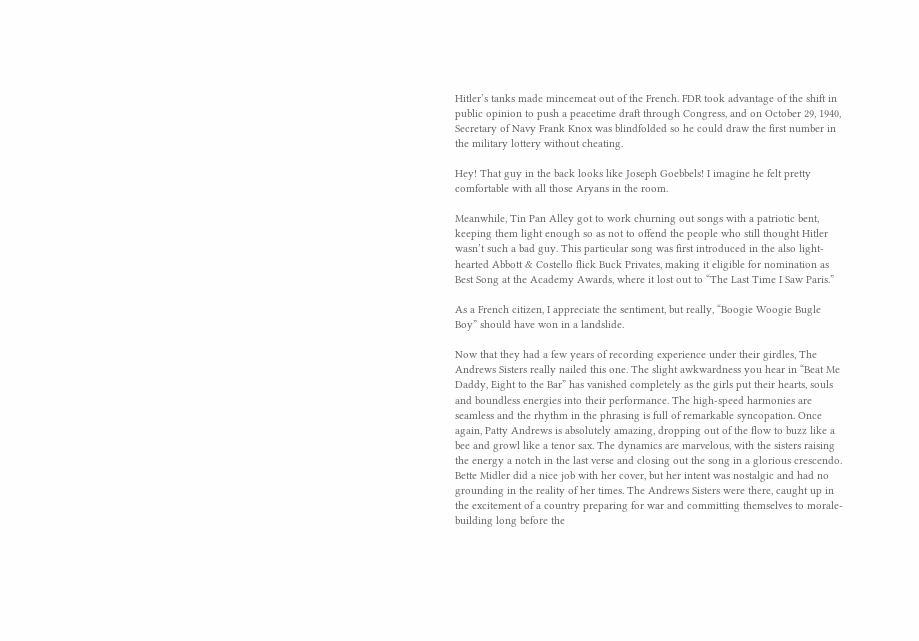Hitler’s tanks made mincemeat out of the French. FDR took advantage of the shift in public opinion to push a peacetime draft through Congress, and on October 29, 1940, Secretary of Navy Frank Knox was blindfolded so he could draw the first number in the military lottery without cheating.

Hey! That guy in the back looks like Joseph Goebbels! I imagine he felt pretty comfortable with all those Aryans in the room.

Meanwhile, Tin Pan Alley got to work churning out songs with a patriotic bent, keeping them light enough so as not to offend the people who still thought Hitler wasn’t such a bad guy. This particular song was first introduced in the also light-hearted Abbott & Costello flick Buck Privates, making it eligible for nomination as Best Song at the Academy Awards, where it lost out to “The Last Time I Saw Paris.”

As a French citizen, I appreciate the sentiment, but really, “Boogie Woogie Bugle Boy” should have won in a landslide.

Now that they had a few years of recording experience under their girdles, The Andrews Sisters really nailed this one. The slight awkwardness you hear in “Beat Me Daddy, Eight to the Bar” has vanished completely as the girls put their hearts, souls and boundless energies into their performance. The high-speed harmonies are seamless and the rhythm in the phrasing is full of remarkable syncopation. Once again, Patty Andrews is absolutely amazing, dropping out of the flow to buzz like a bee and growl like a tenor sax. The dynamics are marvelous, with the sisters raising the energy a notch in the last verse and closing out the song in a glorious crescendo. Bette Midler did a nice job with her cover, but her intent was nostalgic and had no grounding in the reality of her times. The Andrews Sisters were there, caught up in the excitement of a country preparing for war and committing themselves to morale-building long before the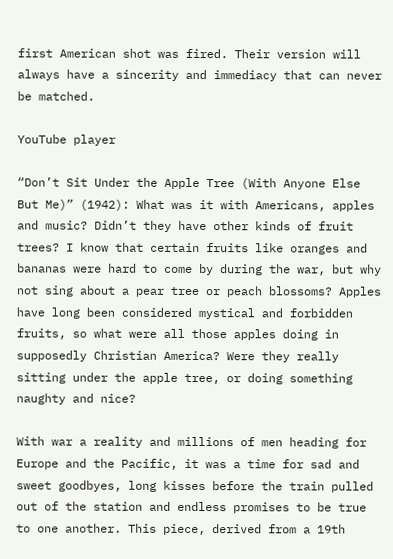first American shot was fired. Their version will always have a sincerity and immediacy that can never be matched.

YouTube player

“Don’t Sit Under the Apple Tree (With Anyone Else But Me)” (1942): What was it with Americans, apples and music? Didn’t they have other kinds of fruit trees? I know that certain fruits like oranges and bananas were hard to come by during the war, but why not sing about a pear tree or peach blossoms? Apples have long been considered mystical and forbidden fruits, so what were all those apples doing in supposedly Christian America? Were they really sitting under the apple tree, or doing something naughty and nice?

With war a reality and millions of men heading for Europe and the Pacific, it was a time for sad and sweet goodbyes, long kisses before the train pulled out of the station and endless promises to be true to one another. This piece, derived from a 19th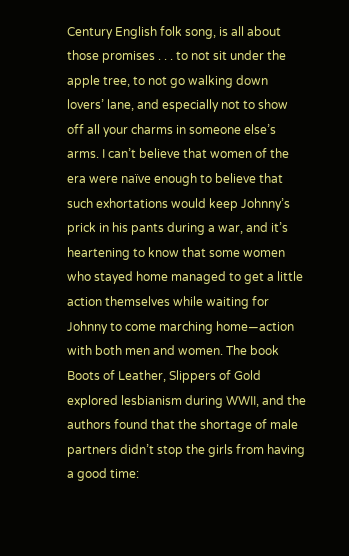Century English folk song, is all about those promises . . . to not sit under the apple tree, to not go walking down lovers’ lane, and especially not to show off all your charms in someone else’s arms. I can’t believe that women of the era were naïve enough to believe that such exhortations would keep Johnny’s prick in his pants during a war, and it’s heartening to know that some women who stayed home managed to get a little action themselves while waiting for Johnny to come marching home—action with both men and women. The book Boots of Leather, Slippers of Gold explored lesbianism during WWII, and the authors found that the shortage of male partners didn’t stop the girls from having a good time: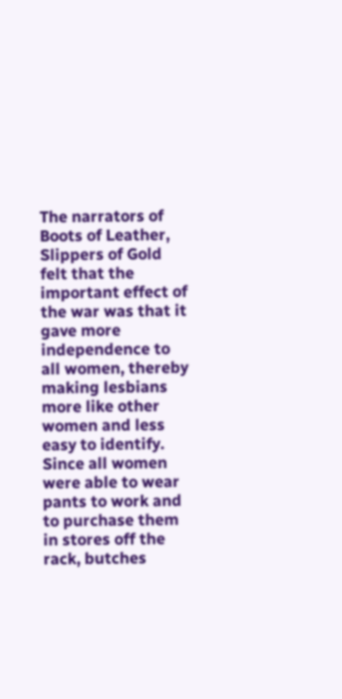The narrators of Boots of Leather, Slippers of Gold felt that the important effect of the war was that it gave more independence to all women, thereby making lesbians more like other women and less easy to identify. Since all women were able to wear pants to work and to purchase them in stores off the rack, butches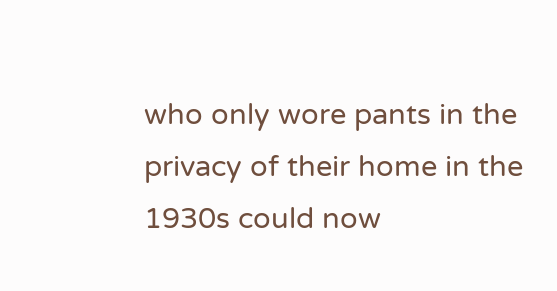who only wore pants in the privacy of their home in the 1930s could now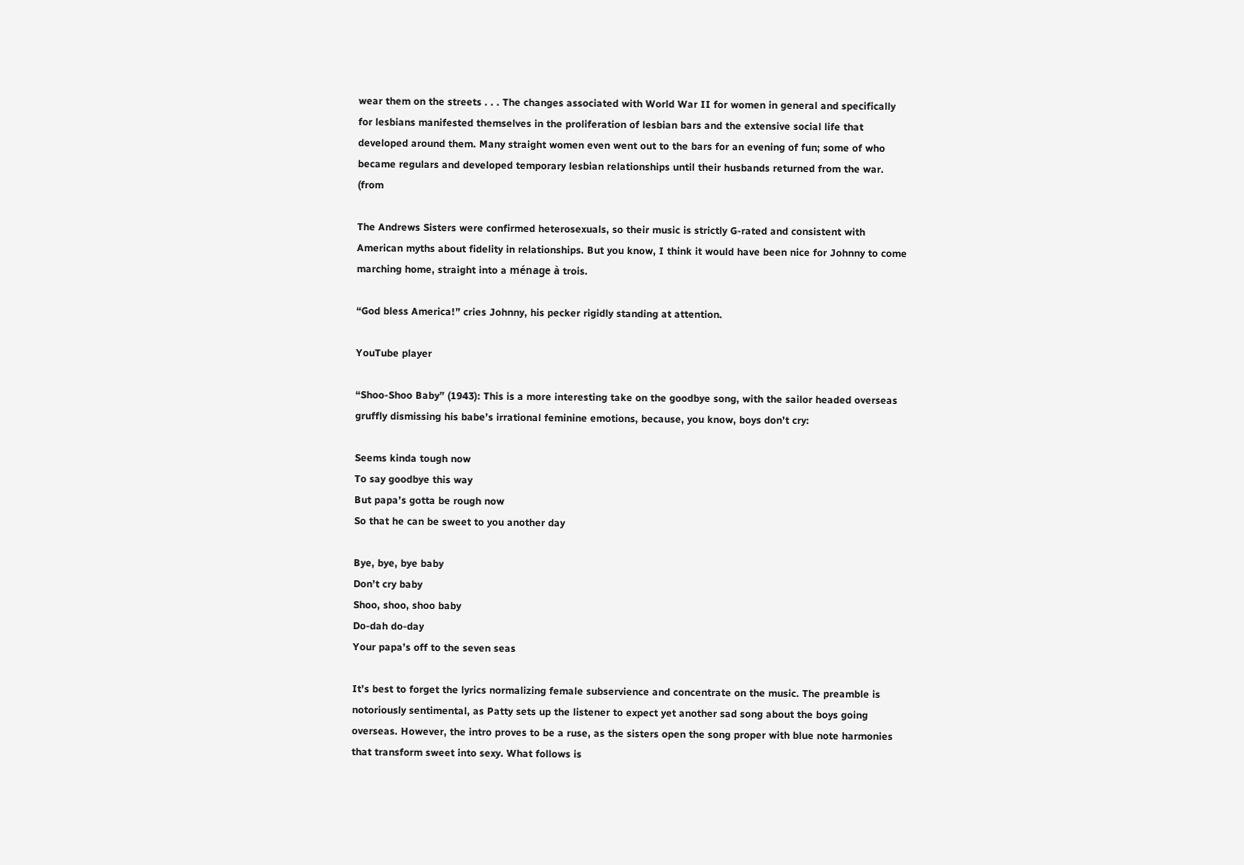wear them on the streets . . . The changes associated with World War II for women in general and specifically for lesbians manifested themselves in the proliferation of lesbian bars and the extensive social life that developed around them. Many straight women even went out to the bars for an evening of fun; some of who became regulars and developed temporary lesbian relationships until their husbands returned from the war. (from

The Andrews Sisters were confirmed heterosexuals, so their music is strictly G-rated and consistent with American myths about fidelity in relationships. But you know, I think it would have been nice for Johnny to come marching home, straight into a ménage à trois.

“God bless America!” cries Johnny, his pecker rigidly standing at attention.

YouTube player

“Shoo-Shoo Baby” (1943): This is a more interesting take on the goodbye song, with the sailor headed overseas gruffly dismissing his babe’s irrational feminine emotions, because, you know, boys don’t cry:

Seems kinda tough now
To say goodbye this way
But papa’s gotta be rough now
So that he can be sweet to you another day

Bye, bye, bye baby
Don’t cry baby
Shoo, shoo, shoo baby
Do-dah do-day
Your papa’s off to the seven seas

It’s best to forget the lyrics normalizing female subservience and concentrate on the music. The preamble is notoriously sentimental, as Patty sets up the listener to expect yet another sad song about the boys going overseas. However, the intro proves to be a ruse, as the sisters open the song proper with blue note harmonies that transform sweet into sexy. What follows is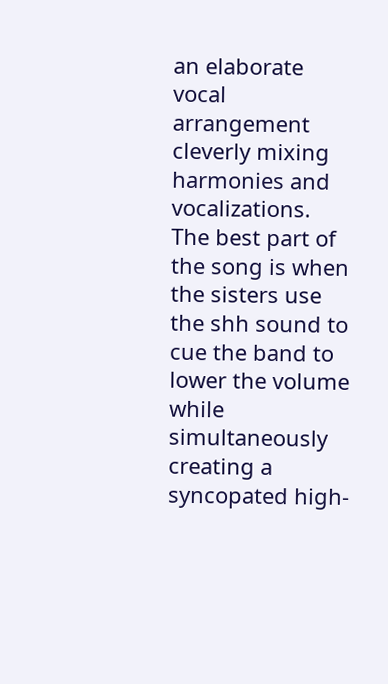an elaborate vocal arrangement cleverly mixing harmonies and vocalizations. The best part of the song is when the sisters use the shh sound to cue the band to lower the volume while simultaneously creating a syncopated high-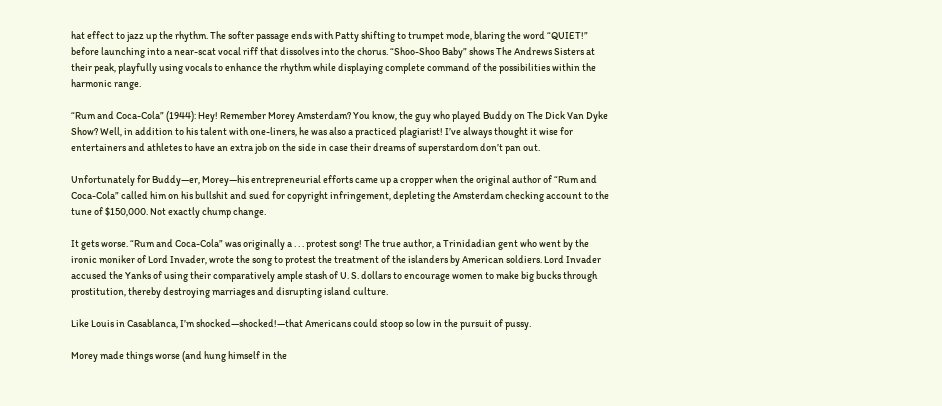hat effect to jazz up the rhythm. The softer passage ends with Patty shifting to trumpet mode, blaring the word “QUIET!” before launching into a near-scat vocal riff that dissolves into the chorus. “Shoo-Shoo Baby” shows The Andrews Sisters at their peak, playfully using vocals to enhance the rhythm while displaying complete command of the possibilities within the harmonic range.

“Rum and Coca-Cola” (1944): Hey! Remember Morey Amsterdam? You know, the guy who played Buddy on The Dick Van Dyke Show? Well, in addition to his talent with one-liners, he was also a practiced plagiarist! I’ve always thought it wise for entertainers and athletes to have an extra job on the side in case their dreams of superstardom don’t pan out.

Unfortunately for Buddy—er, Morey—his entrepreneurial efforts came up a cropper when the original author of “Rum and Coca-Cola” called him on his bullshit and sued for copyright infringement, depleting the Amsterdam checking account to the tune of $150,000. Not exactly chump change.

It gets worse. “Rum and Coca-Cola” was originally a . . . protest song! The true author, a Trinidadian gent who went by the ironic moniker of Lord Invader, wrote the song to protest the treatment of the islanders by American soldiers. Lord Invader accused the Yanks of using their comparatively ample stash of U. S. dollars to encourage women to make big bucks through prostitution, thereby destroying marriages and disrupting island culture.

Like Louis in Casablanca, I’m shocked—shocked!—that Americans could stoop so low in the pursuit of pussy.

Morey made things worse (and hung himself in the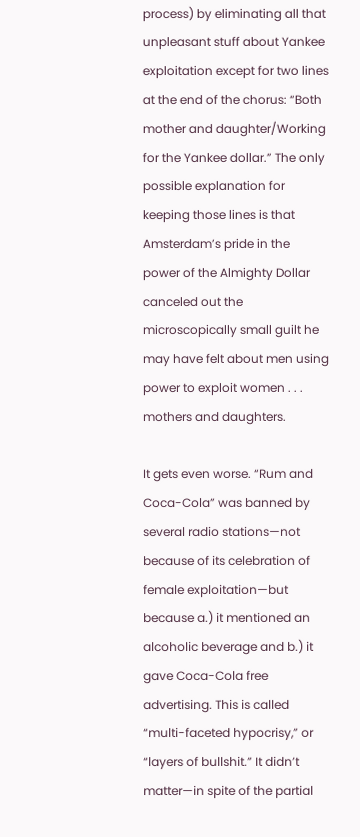process) by eliminating all that unpleasant stuff about Yankee exploitation except for two lines at the end of the chorus: “Both mother and daughter/Working for the Yankee dollar.” The only possible explanation for keeping those lines is that Amsterdam’s pride in the power of the Almighty Dollar canceled out the microscopically small guilt he may have felt about men using power to exploit women . . . mothers and daughters.

It gets even worse. “Rum and Coca-Cola” was banned by several radio stations—not because of its celebration of female exploitation—but because a.) it mentioned an alcoholic beverage and b.) it gave Coca-Cola free advertising. This is called “multi-faceted hypocrisy,” or “layers of bullshit.” It didn’t matter—in spite of the partial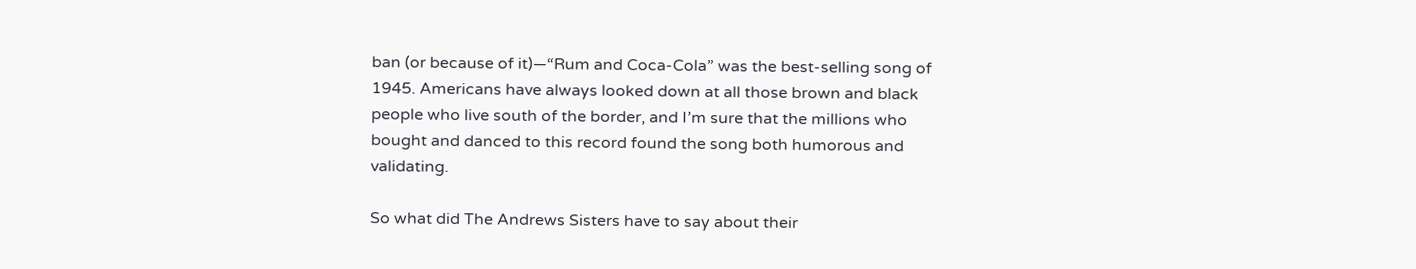ban (or because of it)—“Rum and Coca-Cola” was the best-selling song of 1945. Americans have always looked down at all those brown and black people who live south of the border, and I’m sure that the millions who bought and danced to this record found the song both humorous and validating.

So what did The Andrews Sisters have to say about their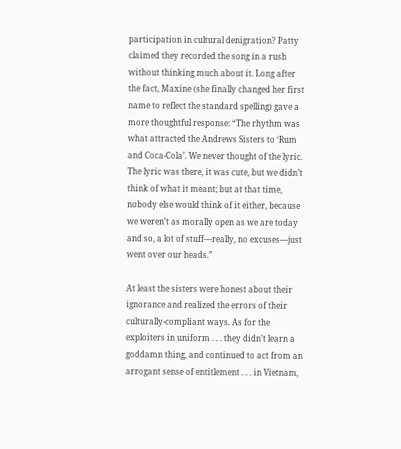participation in cultural denigration? Patty claimed they recorded the song in a rush without thinking much about it. Long after the fact, Maxine (she finally changed her first name to reflect the standard spelling) gave a more thoughtful response: “The rhythm was what attracted the Andrews Sisters to ‘Rum and Coca-Cola’. We never thought of the lyric. The lyric was there, it was cute, but we didn’t think of what it meant; but at that time, nobody else would think of it either, because we weren’t as morally open as we are today and so, a lot of stuff—really, no excuses—just went over our heads.”

At least the sisters were honest about their ignorance and realized the errors of their culturally-compliant ways. As for the exploiters in uniform . . . they didn’t learn a goddamn thing, and continued to act from an arrogant sense of entitlement . . . in Vietnam,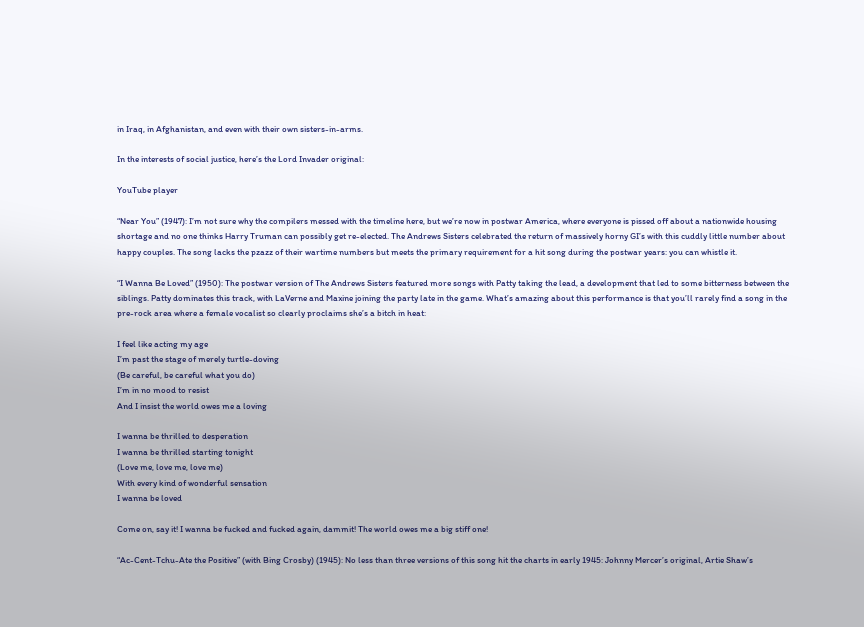in Iraq, in Afghanistan, and even with their own sisters-in-arms.

In the interests of social justice, here’s the Lord Invader original:

YouTube player

“Near You” (1947): I’m not sure why the compilers messed with the timeline here, but we’re now in postwar America, where everyone is pissed off about a nationwide housing shortage and no one thinks Harry Truman can possibly get re-elected. The Andrews Sisters celebrated the return of massively horny GI’s with this cuddly little number about happy couples. The song lacks the pzazz of their wartime numbers but meets the primary requirement for a hit song during the postwar years: you can whistle it.

“I Wanna Be Loved” (1950): The postwar version of The Andrews Sisters featured more songs with Patty taking the lead, a development that led to some bitterness between the siblings. Patty dominates this track, with LaVerne and Maxine joining the party late in the game. What’s amazing about this performance is that you’ll rarely find a song in the pre-rock area where a female vocalist so clearly proclaims she’s a bitch in heat:

I feel like acting my age
I’m past the stage of merely turtle-doving
(Be careful, be careful what you do)
I’m in no mood to resist
And I insist the world owes me a loving

I wanna be thrilled to desperation
I wanna be thrilled starting tonight
(Love me, love me, love me)
With every kind of wonderful sensation
I wanna be loved

Come on, say it! I wanna be fucked and fucked again, dammit! The world owes me a big stiff one!

“Ac-Cent-Tchu-Ate the Positive” (with Bing Crosby) (1945): No less than three versions of this song hit the charts in early 1945: Johnny Mercer’s original, Artie Shaw’s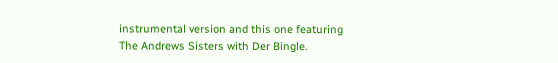instrumental version and this one featuring The Andrews Sisters with Der Bingle.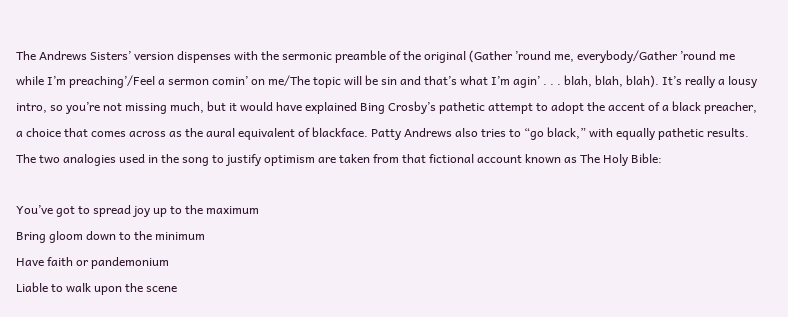The Andrews Sisters’ version dispenses with the sermonic preamble of the original (Gather ’round me, everybody/Gather ’round me while I’m preaching’/Feel a sermon comin’ on me/The topic will be sin and that’s what I’m agin’ . . . blah, blah, blah). It’s really a lousy intro, so you’re not missing much, but it would have explained Bing Crosby’s pathetic attempt to adopt the accent of a black preacher, a choice that comes across as the aural equivalent of blackface. Patty Andrews also tries to “go black,” with equally pathetic results. The two analogies used in the song to justify optimism are taken from that fictional account known as The Holy Bible:

You’ve got to spread joy up to the maximum
Bring gloom down to the minimum
Have faith or pandemonium
Liable to walk upon the scene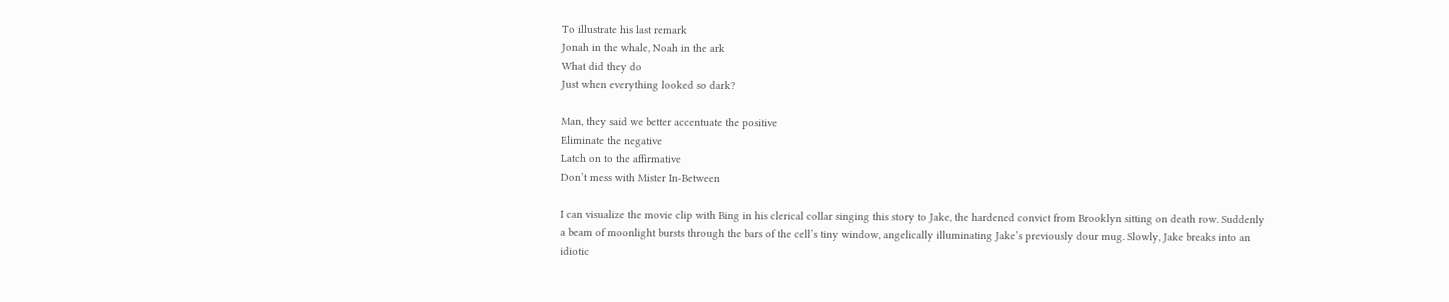To illustrate his last remark
Jonah in the whale, Noah in the ark
What did they do
Just when everything looked so dark?

Man, they said we better accentuate the positive
Eliminate the negative
Latch on to the affirmative
Don’t mess with Mister In-Between

I can visualize the movie clip with Bing in his clerical collar singing this story to Jake, the hardened convict from Brooklyn sitting on death row. Suddenly a beam of moonlight bursts through the bars of the cell’s tiny window, angelically illuminating Jake’s previously dour mug. Slowly, Jake breaks into an idiotic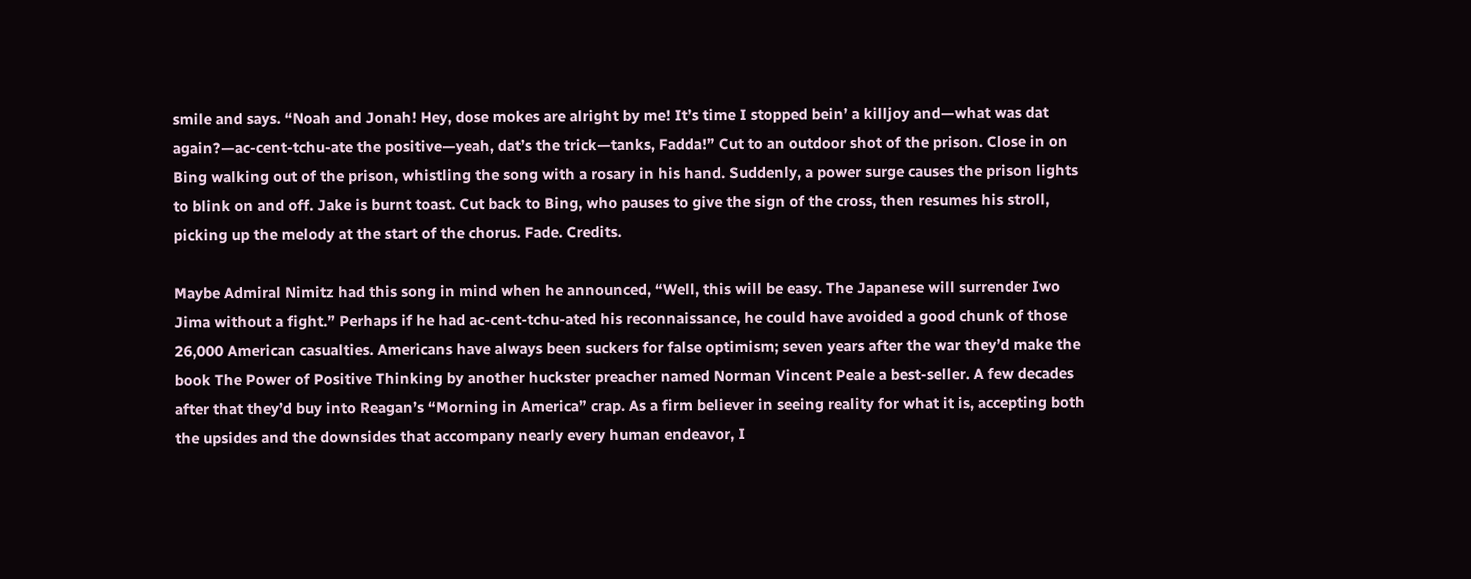smile and says. “Noah and Jonah! Hey, dose mokes are alright by me! It’s time I stopped bein’ a killjoy and—what was dat again?—ac-cent-tchu-ate the positive—yeah, dat’s the trick—tanks, Fadda!” Cut to an outdoor shot of the prison. Close in on Bing walking out of the prison, whistling the song with a rosary in his hand. Suddenly, a power surge causes the prison lights to blink on and off. Jake is burnt toast. Cut back to Bing, who pauses to give the sign of the cross, then resumes his stroll, picking up the melody at the start of the chorus. Fade. Credits.

Maybe Admiral Nimitz had this song in mind when he announced, “Well, this will be easy. The Japanese will surrender Iwo Jima without a fight.” Perhaps if he had ac-cent-tchu-ated his reconnaissance, he could have avoided a good chunk of those 26,000 American casualties. Americans have always been suckers for false optimism; seven years after the war they’d make the book The Power of Positive Thinking by another huckster preacher named Norman Vincent Peale a best-seller. A few decades after that they’d buy into Reagan’s “Morning in America” crap. As a firm believer in seeing reality for what it is, accepting both the upsides and the downsides that accompany nearly every human endeavor, I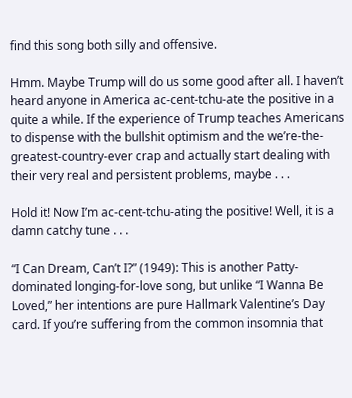find this song both silly and offensive.

Hmm. Maybe Trump will do us some good after all. I haven’t heard anyone in America ac-cent-tchu-ate the positive in a quite a while. If the experience of Trump teaches Americans to dispense with the bullshit optimism and the we’re-the-greatest-country-ever crap and actually start dealing with their very real and persistent problems, maybe . . .

Hold it! Now I’m ac-cent-tchu-ating the positive! Well, it is a damn catchy tune . . .

“I Can Dream, Can’t I?” (1949): This is another Patty-dominated longing-for-love song, but unlike “I Wanna Be Loved,” her intentions are pure Hallmark Valentine’s Day card. If you’re suffering from the common insomnia that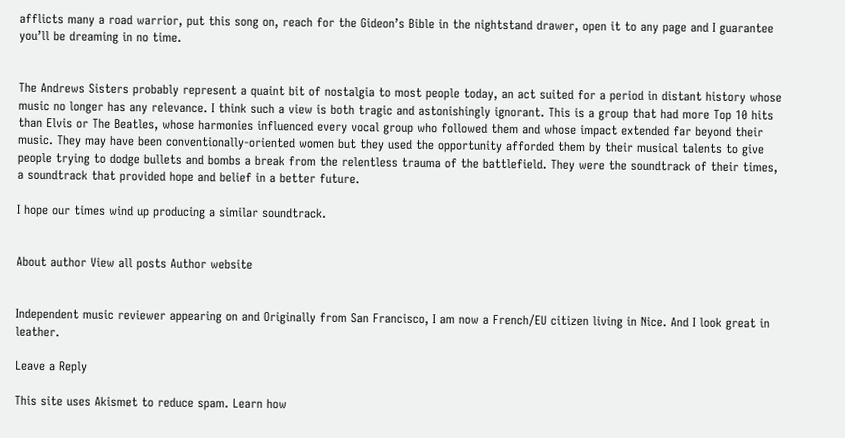afflicts many a road warrior, put this song on, reach for the Gideon’s Bible in the nightstand drawer, open it to any page and I guarantee you’ll be dreaming in no time.


The Andrews Sisters probably represent a quaint bit of nostalgia to most people today, an act suited for a period in distant history whose music no longer has any relevance. I think such a view is both tragic and astonishingly ignorant. This is a group that had more Top 10 hits than Elvis or The Beatles, whose harmonies influenced every vocal group who followed them and whose impact extended far beyond their music. They may have been conventionally-oriented women but they used the opportunity afforded them by their musical talents to give people trying to dodge bullets and bombs a break from the relentless trauma of the battlefield. They were the soundtrack of their times, a soundtrack that provided hope and belief in a better future.

I hope our times wind up producing a similar soundtrack.


About author View all posts Author website


Independent music reviewer appearing on and Originally from San Francisco, I am now a French/EU citizen living in Nice. And I look great in leather.

Leave a Reply

This site uses Akismet to reduce spam. Learn how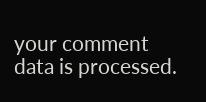your comment data is processed.